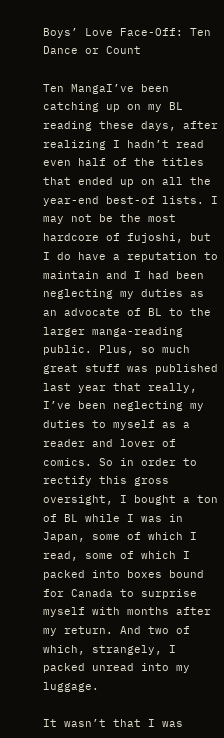Boys’ Love Face-Off: Ten Dance or Count

Ten MangaI’ve been catching up on my BL reading these days, after realizing I hadn’t read even half of the titles that ended up on all the year-end best-of lists. I may not be the most hardcore of fujoshi, but I do have a reputation to maintain and I had been neglecting my duties as an advocate of BL to the larger manga-reading public. Plus, so much great stuff was published last year that really, I’ve been neglecting my duties to myself as a reader and lover of comics. So in order to rectify this gross oversight, I bought a ton of BL while I was in Japan, some of which I read, some of which I packed into boxes bound for Canada to surprise myself with months after my return. And two of which, strangely, I packed unread into my luggage.

It wasn’t that I was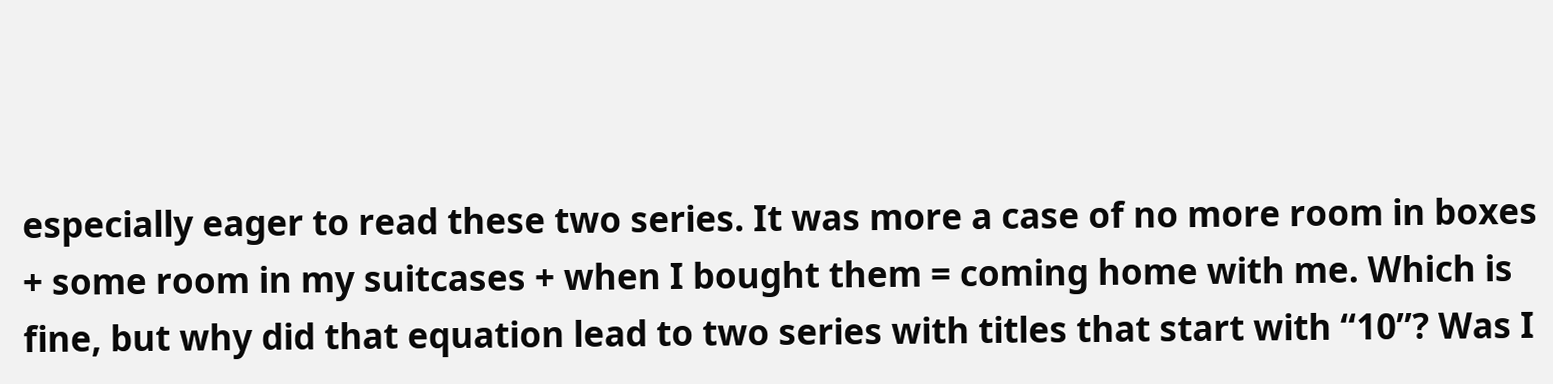especially eager to read these two series. It was more a case of no more room in boxes + some room in my suitcases + when I bought them = coming home with me. Which is fine, but why did that equation lead to two series with titles that start with “10”? Was I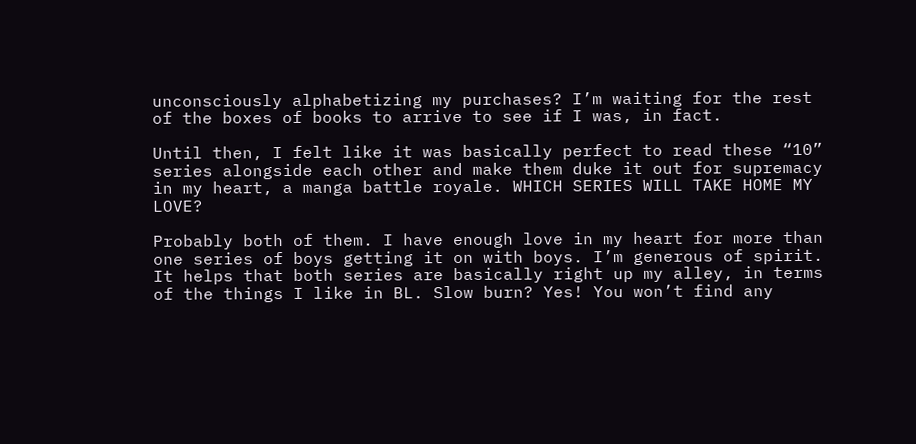unconsciously alphabetizing my purchases? I’m waiting for the rest of the boxes of books to arrive to see if I was, in fact.

Until then, I felt like it was basically perfect to read these “10” series alongside each other and make them duke it out for supremacy in my heart, a manga battle royale. WHICH SERIES WILL TAKE HOME MY LOVE?

Probably both of them. I have enough love in my heart for more than one series of boys getting it on with boys. I’m generous of spirit. It helps that both series are basically right up my alley, in terms of the things I like in BL. Slow burn? Yes! You won’t find any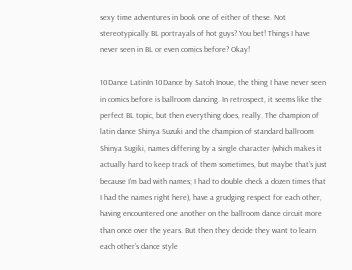sexy time adventures in book one of either of these. Not stereotypically BL portrayals of hot guys? You bet! Things I have never seen in BL or even comics before? Okay!

10Dance LatinIn 10Dance by Satoh Inoue, the thing I have never seen in comics before is ballroom dancing. In retrospect, it seems like the perfect BL topic, but then everything does, really. The champion of latin dance Shinya Suzuki and the champion of standard ballroom Shinya Sugiki, names differing by a single character (which makes it actually hard to keep track of them sometimes, but maybe that’s just because I’m bad with names; I had to double check a dozen times that I had the names right here), have a grudging respect for each other, having encountered one another on the ballroom dance circuit more than once over the years. But then they decide they want to learn each other’s dance style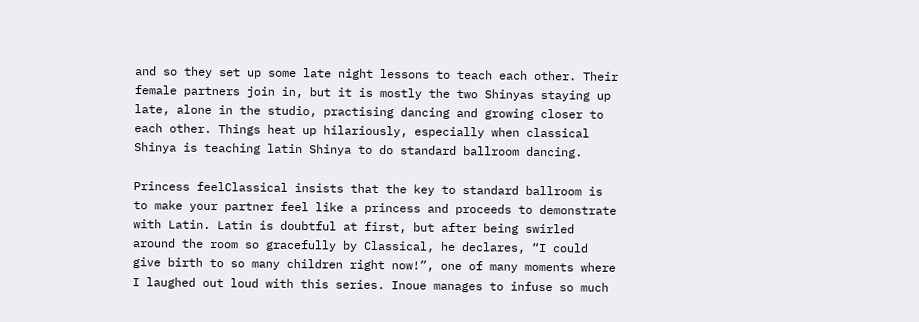and so they set up some late night lessons to teach each other. Their female partners join in, but it is mostly the two Shinyas staying up late, alone in the studio, practising dancing and growing closer to each other. Things heat up hilariously, especially when classical Shinya is teaching latin Shinya to do standard ballroom dancing.

Princess feelClassical insists that the key to standard ballroom is to make your partner feel like a princess and proceeds to demonstrate with Latin. Latin is doubtful at first, but after being swirled around the room so gracefully by Classical, he declares, “I could give birth to so many children right now!”, one of many moments where I laughed out loud with this series. Inoue manages to infuse so much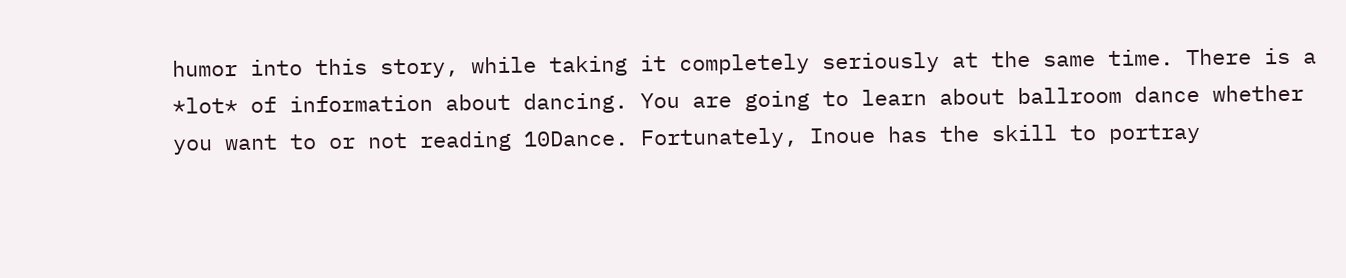humor into this story, while taking it completely seriously at the same time. There is a *lot* of information about dancing. You are going to learn about ballroom dance whether you want to or not reading 10Dance. Fortunately, Inoue has the skill to portray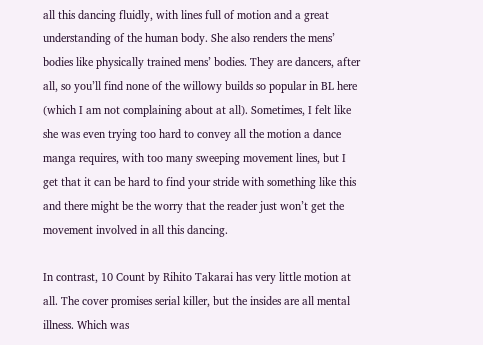all this dancing fluidly, with lines full of motion and a great understanding of the human body. She also renders the mens’ bodies like physically trained mens’ bodies. They are dancers, after all, so you’ll find none of the willowy builds so popular in BL here (which I am not complaining about at all). Sometimes, I felt like she was even trying too hard to convey all the motion a dance manga requires, with too many sweeping movement lines, but I get that it can be hard to find your stride with something like this and there might be the worry that the reader just won’t get the movement involved in all this dancing.

In contrast, 10 Count by Rihito Takarai has very little motion at all. The cover promises serial killer, but the insides are all mental illness. Which was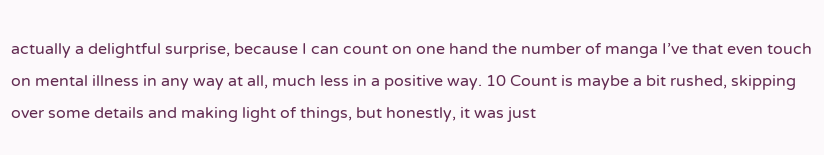actually a delightful surprise, because I can count on one hand the number of manga I’ve that even touch on mental illness in any way at all, much less in a positive way. 10 Count is maybe a bit rushed, skipping over some details and making light of things, but honestly, it was just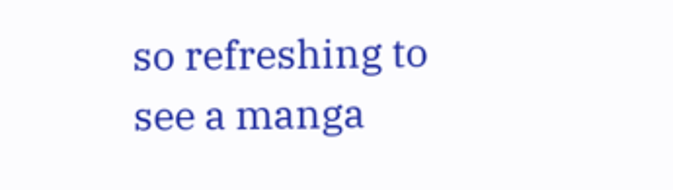so refreshing to see a manga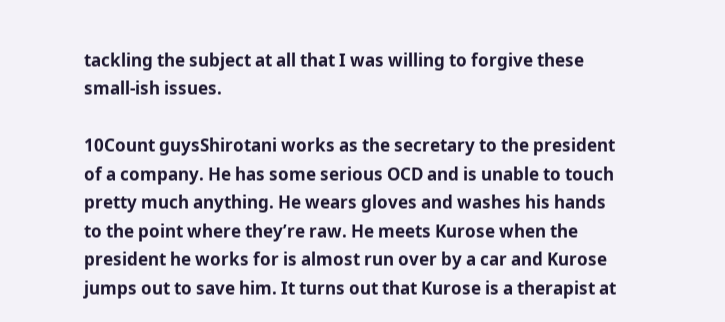tackling the subject at all that I was willing to forgive these small-ish issues.

10Count guysShirotani works as the secretary to the president of a company. He has some serious OCD and is unable to touch pretty much anything. He wears gloves and washes his hands to the point where they’re raw. He meets Kurose when the president he works for is almost run over by a car and Kurose jumps out to save him. It turns out that Kurose is a therapist at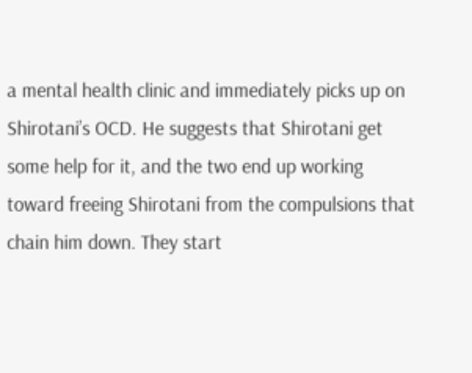a mental health clinic and immediately picks up on Shirotani’s OCD. He suggests that Shirotani get some help for it, and the two end up working toward freeing Shirotani from the compulsions that chain him down. They start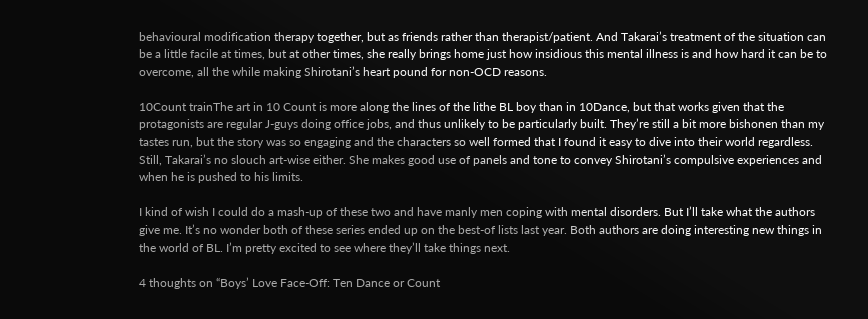behavioural modification therapy together, but as friends rather than therapist/patient. And Takarai’s treatment of the situation can be a little facile at times, but at other times, she really brings home just how insidious this mental illness is and how hard it can be to overcome, all the while making Shirotani’s heart pound for non-OCD reasons.

10Count trainThe art in 10 Count is more along the lines of the lithe BL boy than in 10Dance, but that works given that the protagonists are regular J-guys doing office jobs, and thus unlikely to be particularly built. They’re still a bit more bishonen than my tastes run, but the story was so engaging and the characters so well formed that I found it easy to dive into their world regardless. Still, Takarai’s no slouch art-wise either. She makes good use of panels and tone to convey Shirotani’s compulsive experiences and when he is pushed to his limits.

I kind of wish I could do a mash-up of these two and have manly men coping with mental disorders. But I’ll take what the authors give me. It’s no wonder both of these series ended up on the best-of lists last year. Both authors are doing interesting new things in the world of BL. I’m pretty excited to see where they’ll take things next.

4 thoughts on “Boys’ Love Face-Off: Ten Dance or Count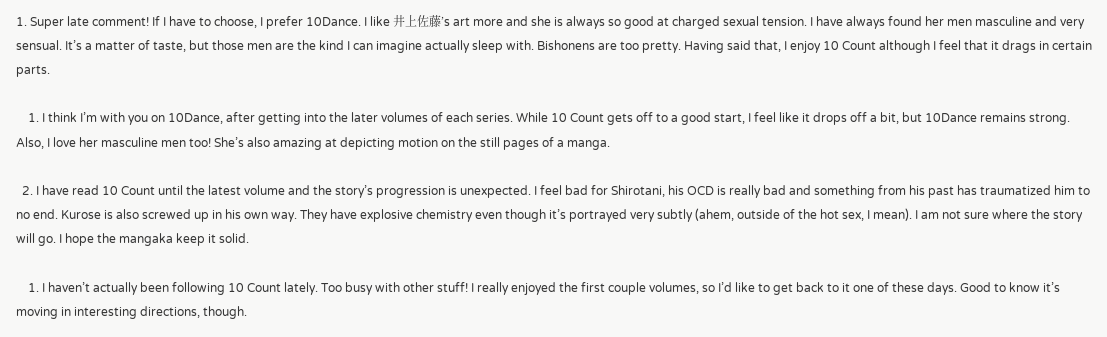1. Super late comment! If I have to choose, I prefer 10Dance. I like 井上佐藤’s art more and she is always so good at charged sexual tension. I have always found her men masculine and very sensual. It’s a matter of taste, but those men are the kind I can imagine actually sleep with. Bishonens are too pretty. Having said that, I enjoy 10 Count although I feel that it drags in certain parts.

    1. I think I’m with you on 10Dance, after getting into the later volumes of each series. While 10 Count gets off to a good start, I feel like it drops off a bit, but 10Dance remains strong. Also, I love her masculine men too! She’s also amazing at depicting motion on the still pages of a manga.

  2. I have read 10 Count until the latest volume and the story’s progression is unexpected. I feel bad for Shirotani, his OCD is really bad and something from his past has traumatized him to no end. Kurose is also screwed up in his own way. They have explosive chemistry even though it’s portrayed very subtly (ahem, outside of the hot sex, I mean). I am not sure where the story will go. I hope the mangaka keep it solid.

    1. I haven’t actually been following 10 Count lately. Too busy with other stuff! I really enjoyed the first couple volumes, so I’d like to get back to it one of these days. Good to know it’s moving in interesting directions, though.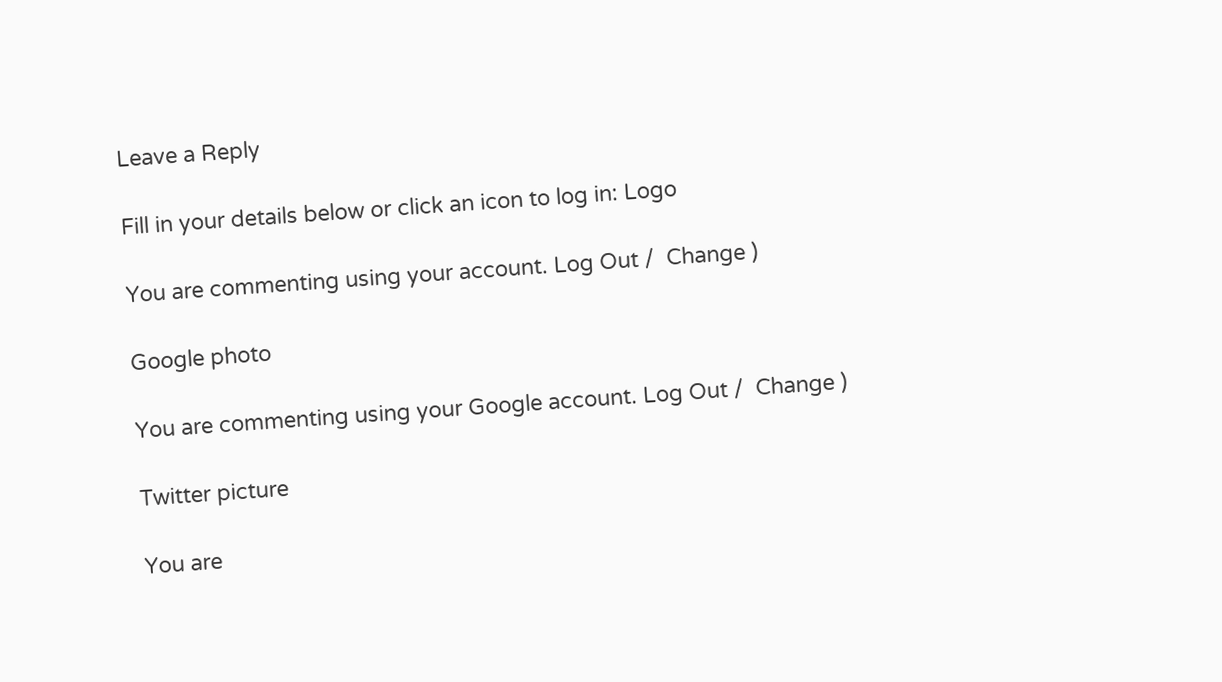Leave a Reply

Fill in your details below or click an icon to log in: Logo

You are commenting using your account. Log Out /  Change )

Google photo

You are commenting using your Google account. Log Out /  Change )

Twitter picture

You are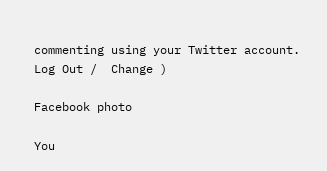commenting using your Twitter account. Log Out /  Change )

Facebook photo

You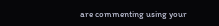are commenting using your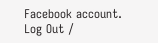Facebook account. Log Out /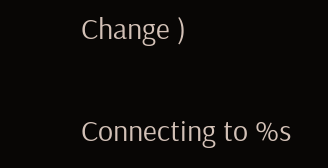Change )

Connecting to %s